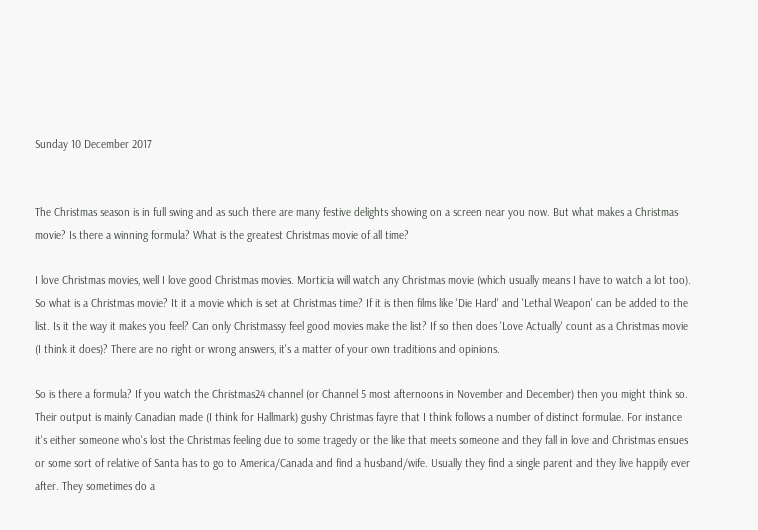Sunday 10 December 2017


The Christmas season is in full swing and as such there are many festive delights showing on a screen near you now. But what makes a Christmas movie? Is there a winning formula? What is the greatest Christmas movie of all time?

I love Christmas movies, well I love good Christmas movies. Morticia will watch any Christmas movie (which usually means I have to watch a lot too). So what is a Christmas movie? It it a movie which is set at Christmas time? If it is then films like 'Die Hard' and 'Lethal Weapon' can be added to the list. Is it the way it makes you feel? Can only Christmassy feel good movies make the list? If so then does 'Love Actually' count as a Christmas movie (I think it does)? There are no right or wrong answers, it's a matter of your own traditions and opinions.

So is there a formula? If you watch the Christmas24 channel (or Channel 5 most afternoons in November and December) then you might think so. Their output is mainly Canadian made (I think for Hallmark) gushy Christmas fayre that I think follows a number of distinct formulae. For instance it's either someone who's lost the Christmas feeling due to some tragedy or the like that meets someone and they fall in love and Christmas ensues or some sort of relative of Santa has to go to America/Canada and find a husband/wife. Usually they find a single parent and they live happily ever after. They sometimes do a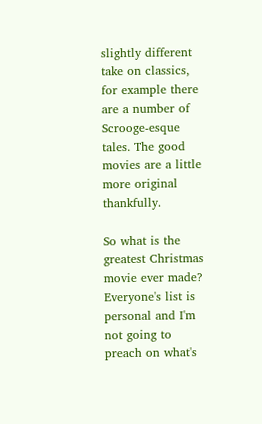slightly different take on classics, for example there are a number of Scrooge-esque tales. The good movies are a little more original thankfully.

So what is the greatest Christmas movie ever made? Everyone's list is personal and I'm not going to preach on what's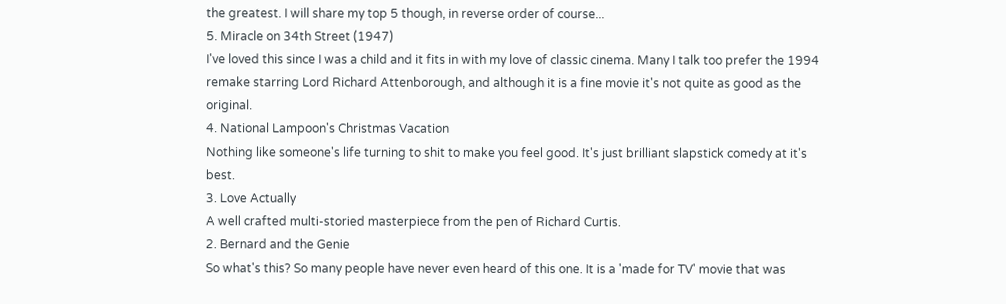the greatest. I will share my top 5 though, in reverse order of course...
5. Miracle on 34th Street (1947)
I've loved this since I was a child and it fits in with my love of classic cinema. Many I talk too prefer the 1994 remake starring Lord Richard Attenborough, and although it is a fine movie it's not quite as good as the original.
4. National Lampoon's Christmas Vacation
Nothing like someone's life turning to shit to make you feel good. It's just brilliant slapstick comedy at it's best.
3. Love Actually
A well crafted multi-storied masterpiece from the pen of Richard Curtis.
2. Bernard and the Genie
So what's this? So many people have never even heard of this one. It is a 'made for TV' movie that was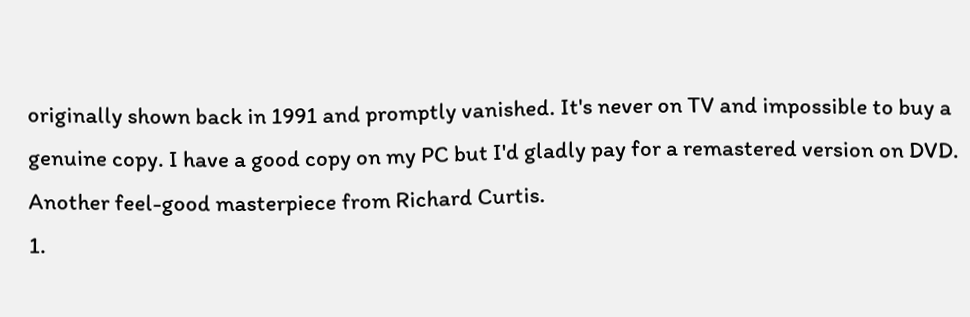originally shown back in 1991 and promptly vanished. It's never on TV and impossible to buy a genuine copy. I have a good copy on my PC but I'd gladly pay for a remastered version on DVD.
Another feel-good masterpiece from Richard Curtis.
1.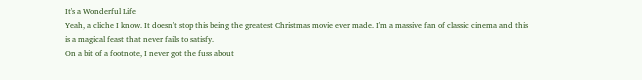It's a Wonderful Life
Yeah, a cliche I know. It doesn't stop this being the greatest Christmas movie ever made. I'm a massive fan of classic cinema and this is a magical feast that never fails to satisfy.
On a bit of a footnote, I never got the fuss about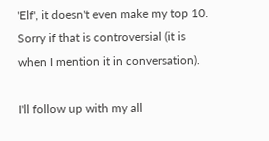'Elf', it doesn't even make my top 10. Sorry if that is controversial (it is when I mention it in conversation).

I'll follow up with my all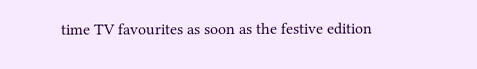time TV favourites as soon as the festive edition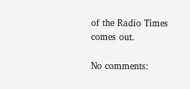of the Radio Times comes out.

No comments: